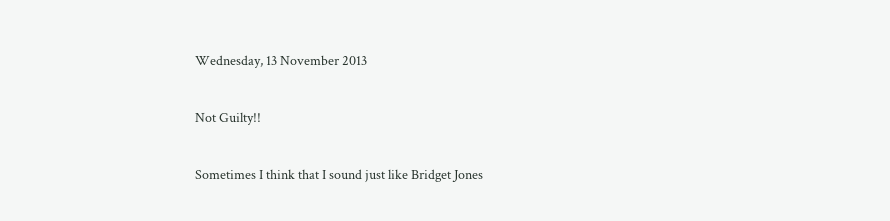Wednesday, 13 November 2013

Not Guilty!!

Sometimes I think that I sound just like Bridget Jones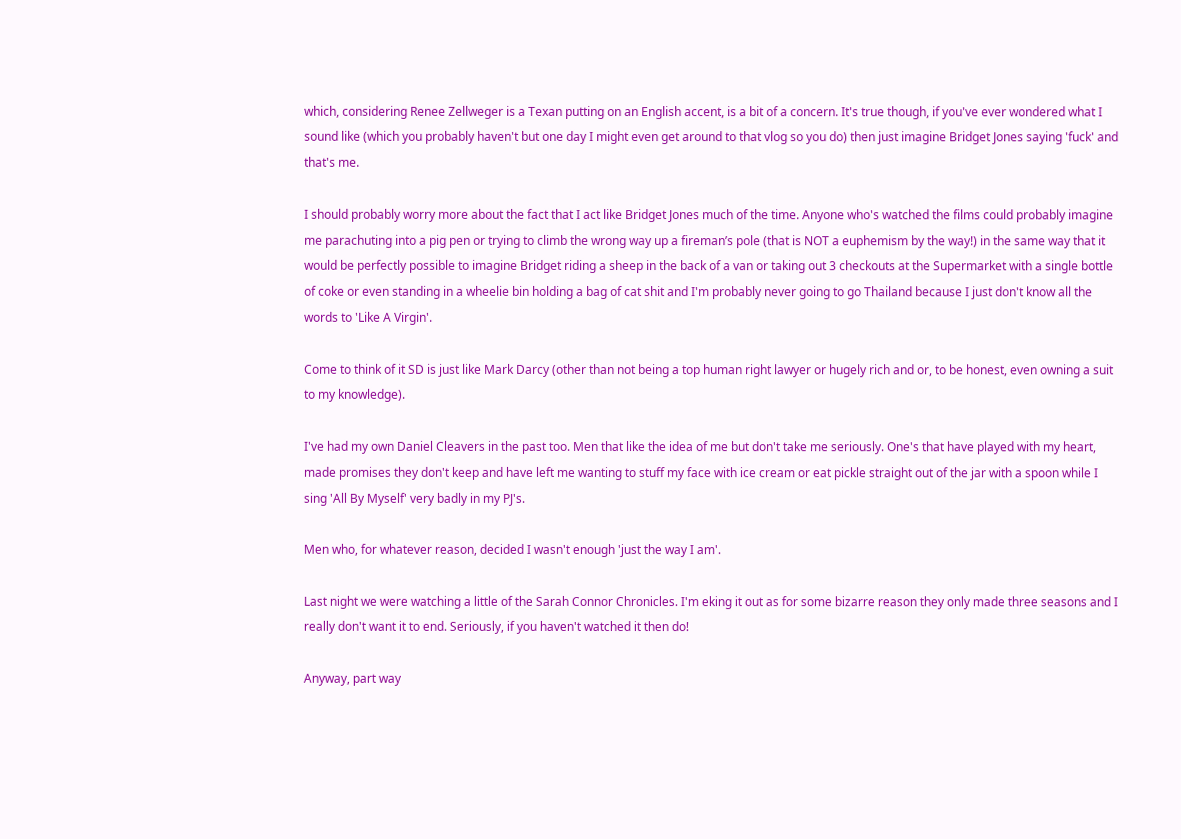which, considering Renee Zellweger is a Texan putting on an English accent, is a bit of a concern. It's true though, if you've ever wondered what I sound like (which you probably haven't but one day I might even get around to that vlog so you do) then just imagine Bridget Jones saying 'fuck' and that's me.

I should probably worry more about the fact that I act like Bridget Jones much of the time. Anyone who's watched the films could probably imagine me parachuting into a pig pen or trying to climb the wrong way up a fireman’s pole (that is NOT a euphemism by the way!) in the same way that it would be perfectly possible to imagine Bridget riding a sheep in the back of a van or taking out 3 checkouts at the Supermarket with a single bottle of coke or even standing in a wheelie bin holding a bag of cat shit and I'm probably never going to go Thailand because I just don't know all the words to 'Like A Virgin'.

Come to think of it SD is just like Mark Darcy (other than not being a top human right lawyer or hugely rich and or, to be honest, even owning a suit to my knowledge).

I've had my own Daniel Cleavers in the past too. Men that like the idea of me but don't take me seriously. One's that have played with my heart, made promises they don't keep and have left me wanting to stuff my face with ice cream or eat pickle straight out of the jar with a spoon while I sing 'All By Myself' very badly in my PJ's.

Men who, for whatever reason, decided I wasn't enough 'just the way I am'.

Last night we were watching a little of the Sarah Connor Chronicles. I'm eking it out as for some bizarre reason they only made three seasons and I really don't want it to end. Seriously, if you haven't watched it then do!

Anyway, part way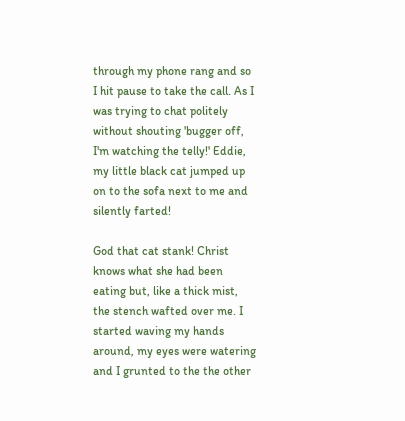through my phone rang and so I hit pause to take the call. As I was trying to chat politely without shouting 'bugger off, I'm watching the telly!' Eddie, my little black cat jumped up on to the sofa next to me and silently farted!

God that cat stank! Christ knows what she had been eating but, like a thick mist, the stench wafted over me. I started waving my hands around, my eyes were watering and I grunted to the the other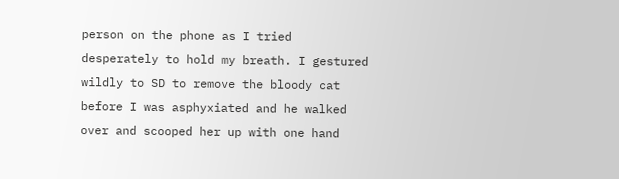person on the phone as I tried desperately to hold my breath. I gestured wildly to SD to remove the bloody cat before I was asphyxiated and he walked over and scooped her up with one hand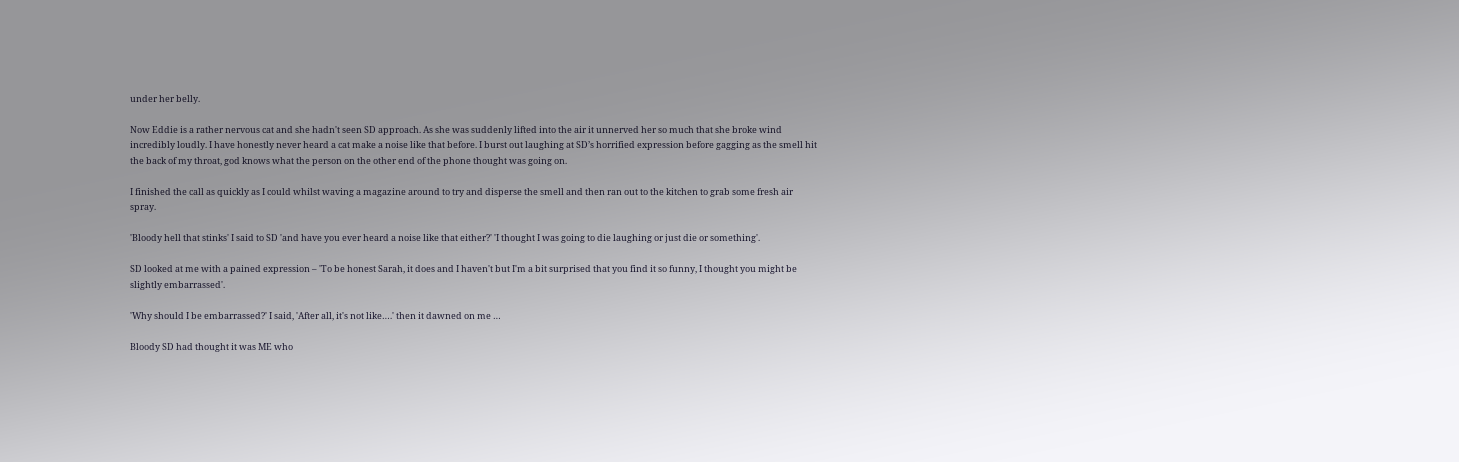under her belly.

Now Eddie is a rather nervous cat and she hadn't seen SD approach. As she was suddenly lifted into the air it unnerved her so much that she broke wind incredibly loudly. I have honestly never heard a cat make a noise like that before. I burst out laughing at SD’s horrified expression before gagging as the smell hit the back of my throat, god knows what the person on the other end of the phone thought was going on.

I finished the call as quickly as I could whilst waving a magazine around to try and disperse the smell and then ran out to the kitchen to grab some fresh air spray.

'Bloody hell that stinks' I said to SD 'and have you ever heard a noise like that either?' 'I thought I was going to die laughing or just die or something'.

SD looked at me with a pained expression – 'To be honest Sarah, it does and I haven't but I'm a bit surprised that you find it so funny, I thought you might be slightly embarrassed'.

'Why should I be embarrassed?' I said, 'After all, it's not like….' then it dawned on me …

Bloody SD had thought it was ME who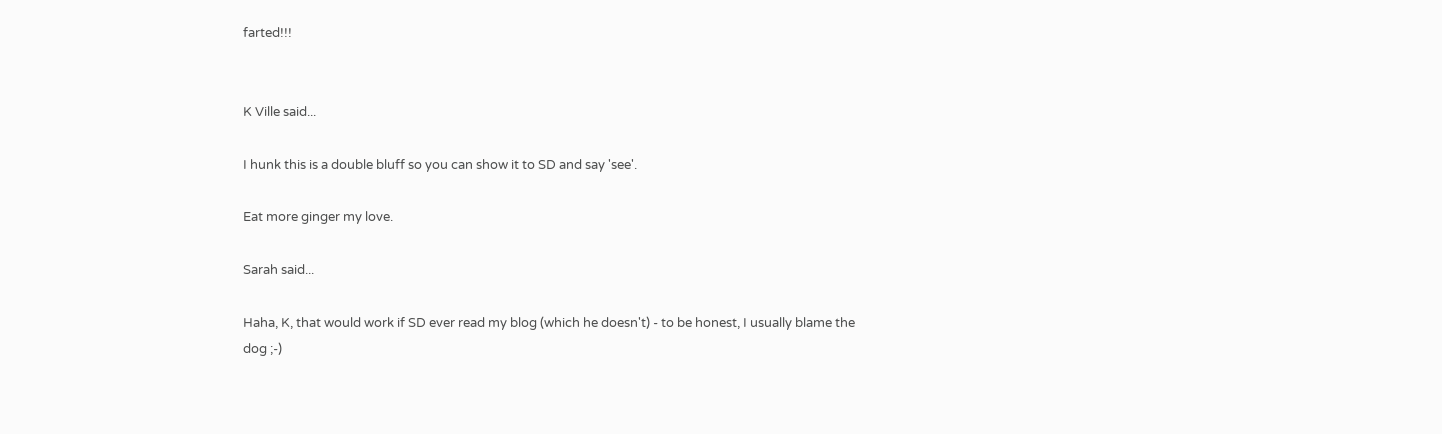farted!!!


K Ville said...

I hunk this is a double bluff so you can show it to SD and say 'see'.

Eat more ginger my love.

Sarah said...

Haha, K, that would work if SD ever read my blog (which he doesn't) - to be honest, I usually blame the dog ;-)